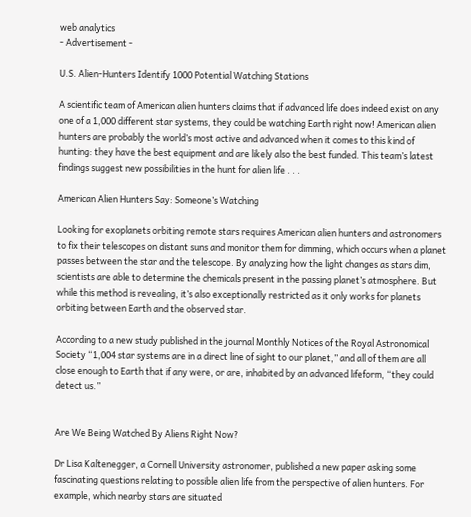web analytics
- Advertisement -

U.S. Alien-Hunters Identify 1000 Potential Watching Stations

A scientific team of American alien hunters claims that if advanced life does indeed exist on any one of a 1,000 different star systems, they could be watching Earth right now! American alien hunters are probably the world’s most active and advanced when it comes to this kind of hunting: they have the best equipment and are likely also the best funded. This team’s latest findings suggest new possibilities in the hunt for alien life . . .

American Alien Hunters Say: Someone’s Watching

Looking for exoplanets orbiting remote stars requires American alien hunters and astronomers to fix their telescopes on distant suns and monitor them for dimming, which occurs when a planet passes between the star and the telescope. By analyzing how the light changes as stars dim, scientists are able to determine the chemicals present in the passing planet’s atmosphere. But while this method is revealing, it’s also exceptionally restricted as it only works for planets orbiting between Earth and the observed star.

According to a new study published in the journal Monthly Notices of the Royal Astronomical Society “1,004 star systems are in a direct line of sight to our planet,” and all of them are all close enough to Earth that if any were, or are, inhabited by an advanced lifeform, “they could detect us.”


Are We Being Watched By Aliens Right Now?

Dr Lisa Kaltenegger, a Cornell University astronomer, published a new paper asking some fascinating questions relating to possible alien life from the perspective of alien hunters. For example, which nearby stars are situated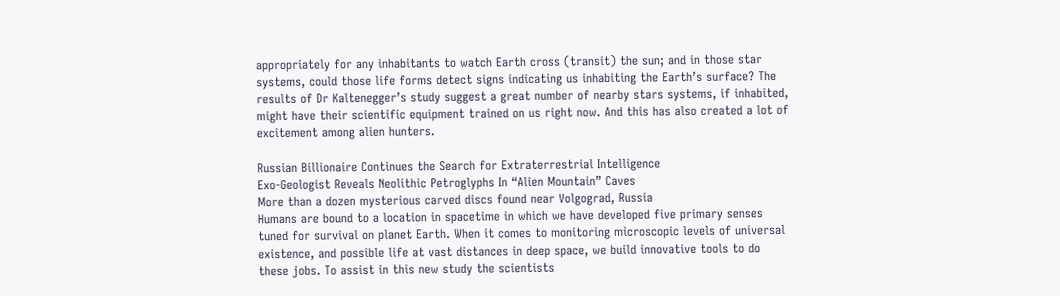appropriately for any inhabitants to watch Earth cross (transit) the sun; and in those star systems, could those life forms detect signs indicating us inhabiting the Earth’s surface? The results of Dr Kaltenegger’s study suggest a great number of nearby stars systems, if inhabited, might have their scientific equipment trained on us right now. And this has also created a lot of excitement among alien hunters.

Russian Billionaire Continues the Search for Extraterrestrial Intelligence
Exo-Geologist Reveals Neolithic Petroglyphs In “Alien Mountain” Caves
More than a dozen mysterious carved discs found near Volgograd, Russia
Humans are bound to a location in spacetime in which we have developed five primary senses tuned for survival on planet Earth. When it comes to monitoring microscopic levels of universal existence, and possible life at vast distances in deep space, we build innovative tools to do these jobs. To assist in this new study the scientists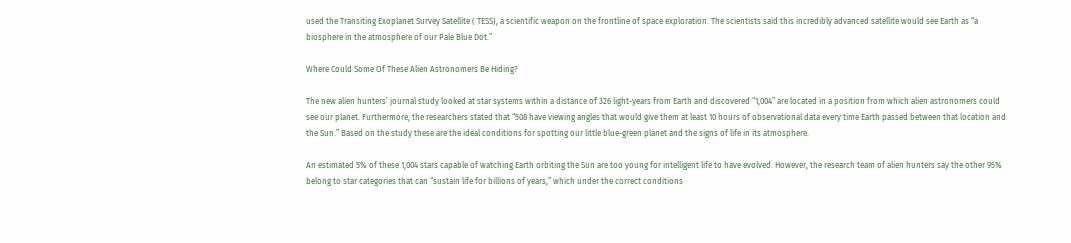used the Transiting Exoplanet Survey Satellite ( TESS), a scientific weapon on the frontline of space exploration. The scientists said this incredibly advanced satellite would see Earth as “a biosphere in the atmosphere of our Pale Blue Dot.”

Where Could Some Of These Alien Astronomers Be Hiding?

The new alien hunters’ journal study looked at star systems within a distance of 326 light-years from Earth and discovered “1,004” are located in a position from which alien astronomers could see our planet. Furthermore, the researchers stated that “508 have viewing angles that would give them at least 10 hours of observational data every time Earth passed between that location and the Sun.” Based on the study these are the ideal conditions for spotting our little blue-green planet and the signs of life in its atmosphere.

An estimated 5% of these 1,004 stars capable of watching Earth orbiting the Sun are too young for intelligent life to have evolved. However, the research team of alien hunters say the other 95% belong to star categories that can “sustain life for billions of years,” which under the correct conditions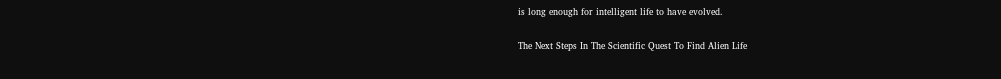is long enough for intelligent life to have evolved.

The Next Steps In The Scientific Quest To Find Alien Life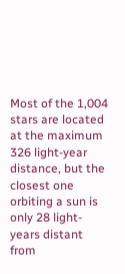Most of the 1,004 stars are located at the maximum 326 light-year distance, but the closest one orbiting a sun is only 28 light-years distant from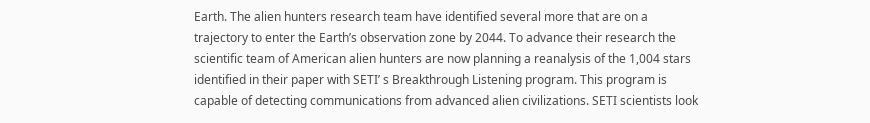Earth. The alien hunters research team have identified several more that are on a trajectory to enter the Earth’s observation zone by 2044. To advance their research the scientific team of American alien hunters are now planning a reanalysis of the 1,004 stars identified in their paper with SETI’ s Breakthrough Listening program. This program is capable of detecting communications from advanced alien civilizations. SETI scientists look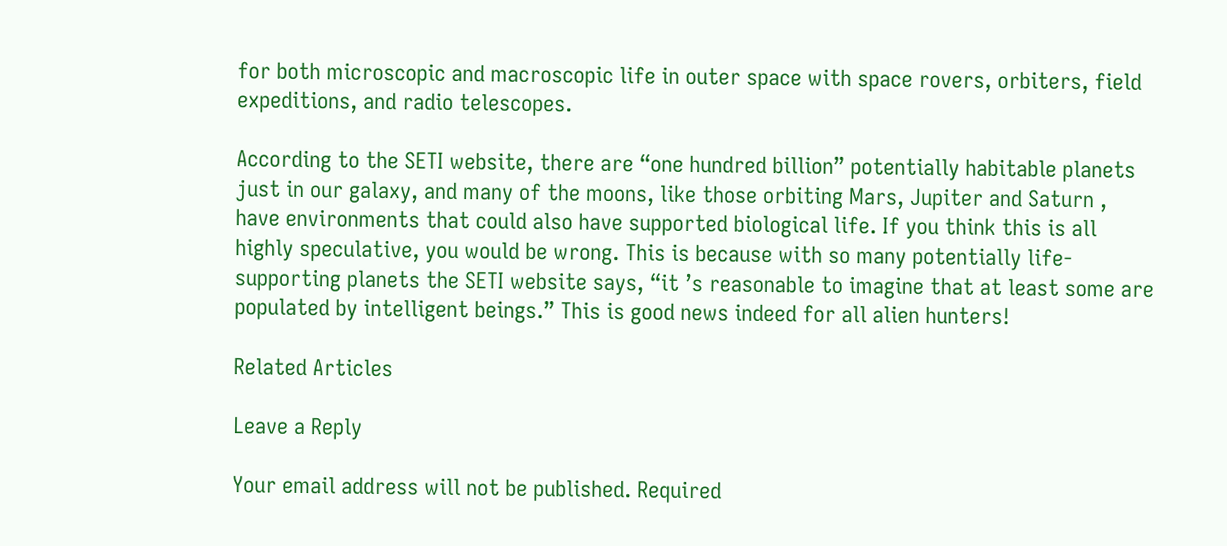for both microscopic and macroscopic life in outer space with space rovers, orbiters, field expeditions, and radio telescopes.

According to the SETI website, there are “one hundred billion” potentially habitable planets just in our galaxy, and many of the moons, like those orbiting Mars, Jupiter and Saturn , have environments that could also have supported biological life. If you think this is all highly speculative, you would be wrong. This is because with so many potentially life-supporting planets the SETI website says, “it ’s reasonable to imagine that at least some are populated by intelligent beings.” This is good news indeed for all alien hunters!

Related Articles

Leave a Reply

Your email address will not be published. Required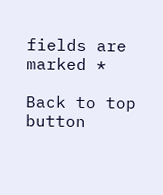fields are marked *

Back to top button